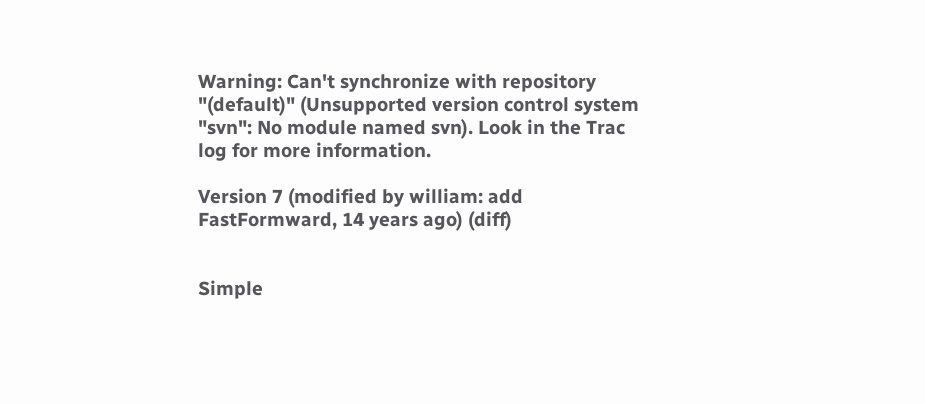Warning: Can't synchronize with repository "(default)" (Unsupported version control system "svn": No module named svn). Look in the Trac log for more information.

Version 7 (modified by william: add FastFormward, 14 years ago) (diff)


Simple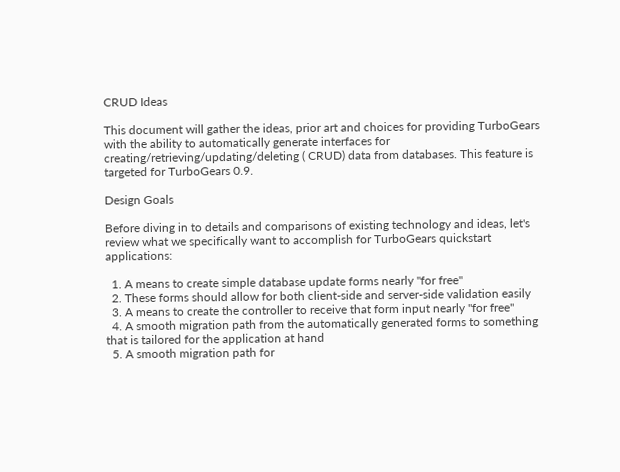CRUD Ideas

This document will gather the ideas, prior art and choices for providing TurboGears with the ability to automatically generate interfaces for creating/retrieving/updating/deleting ( CRUD) data from databases. This feature is targeted for TurboGears 0.9.

Design Goals

Before diving in to details and comparisons of existing technology and ideas, let's review what we specifically want to accomplish for TurboGears quickstart applications:

  1. A means to create simple database update forms nearly "for free"
  2. These forms should allow for both client-side and server-side validation easily
  3. A means to create the controller to receive that form input nearly "for free"
  4. A smooth migration path from the automatically generated forms to something that is tailored for the application at hand
  5. A smooth migration path for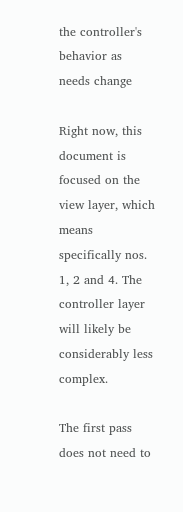the controller's behavior as needs change

Right now, this document is focused on the view layer, which means specifically nos. 1, 2 and 4. The controller layer will likely be considerably less complex.

The first pass does not need to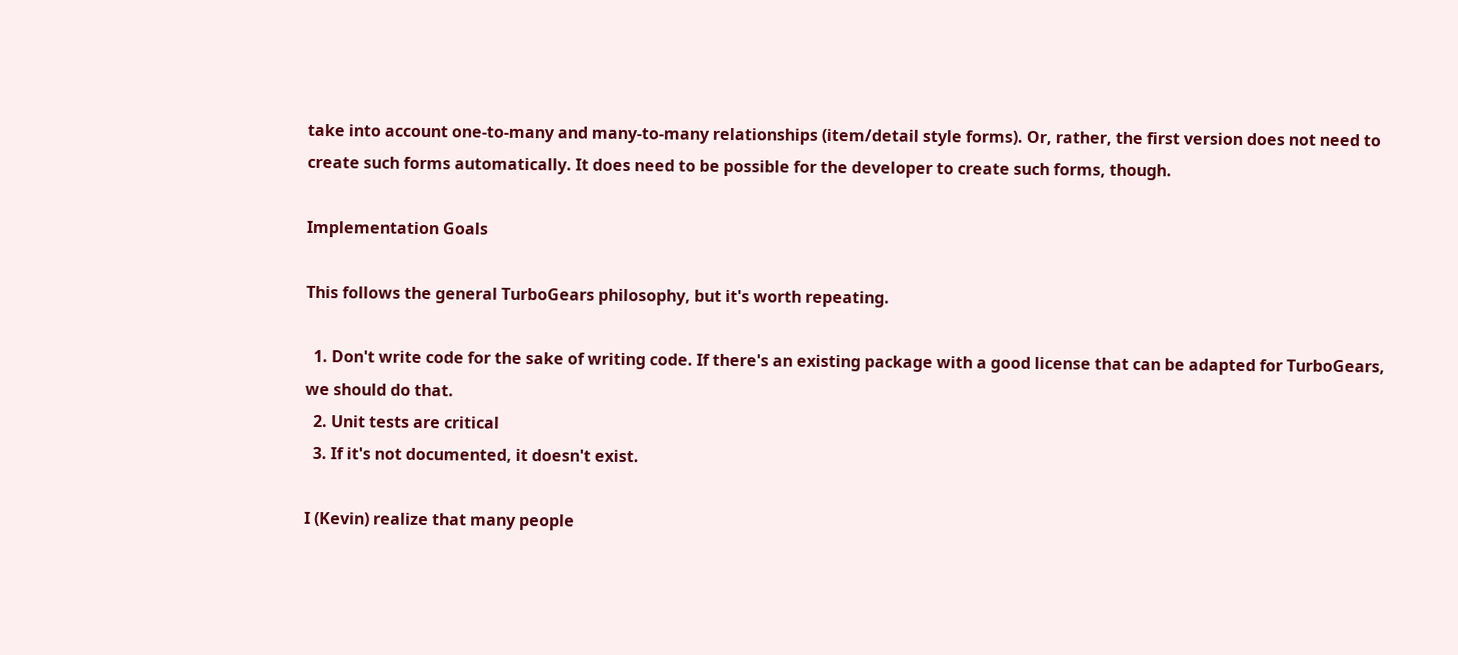take into account one-to-many and many-to-many relationships (item/detail style forms). Or, rather, the first version does not need to create such forms automatically. It does need to be possible for the developer to create such forms, though.

Implementation Goals

This follows the general TurboGears philosophy, but it's worth repeating.

  1. Don't write code for the sake of writing code. If there's an existing package with a good license that can be adapted for TurboGears, we should do that.
  2. Unit tests are critical
  3. If it's not documented, it doesn't exist.

I (Kevin) realize that many people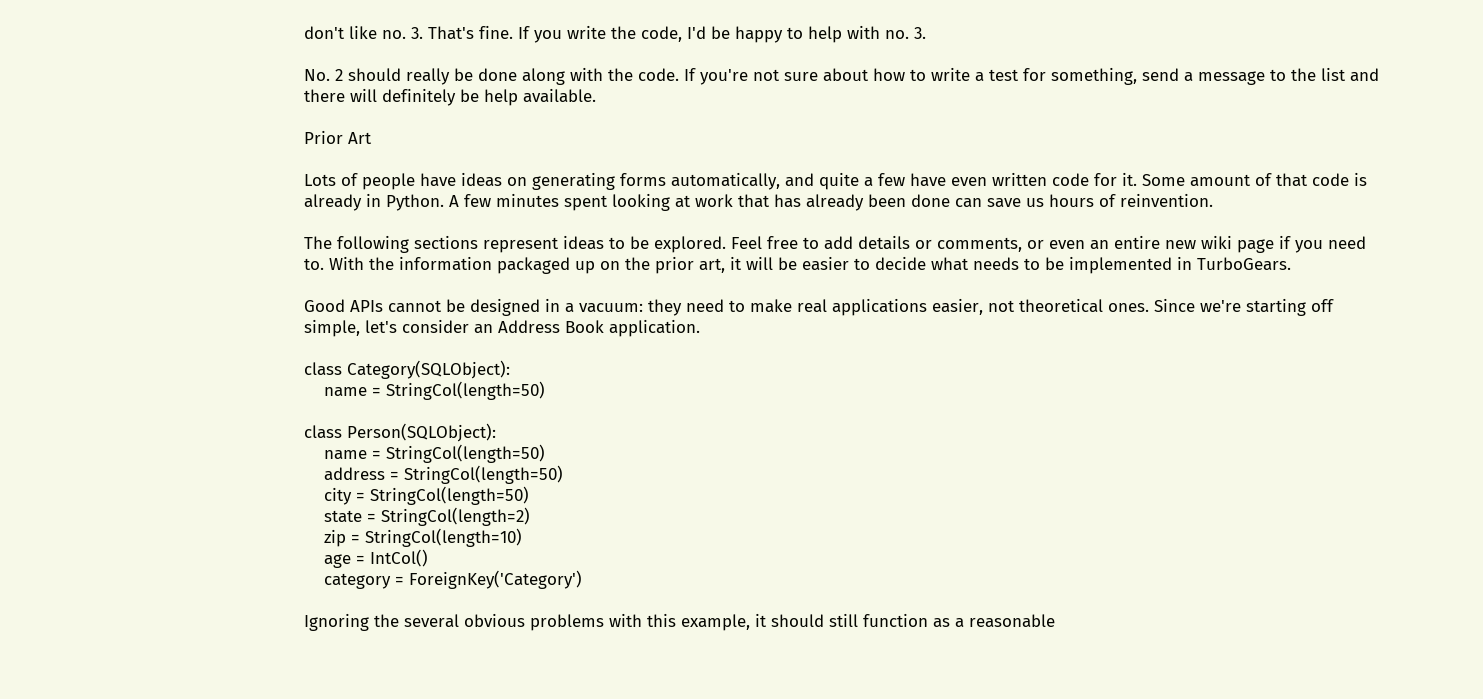don't like no. 3. That's fine. If you write the code, I'd be happy to help with no. 3.

No. 2 should really be done along with the code. If you're not sure about how to write a test for something, send a message to the list and there will definitely be help available.

Prior Art

Lots of people have ideas on generating forms automatically, and quite a few have even written code for it. Some amount of that code is already in Python. A few minutes spent looking at work that has already been done can save us hours of reinvention.

The following sections represent ideas to be explored. Feel free to add details or comments, or even an entire new wiki page if you need to. With the information packaged up on the prior art, it will be easier to decide what needs to be implemented in TurboGears.

Good APIs cannot be designed in a vacuum: they need to make real applications easier, not theoretical ones. Since we're starting off simple, let's consider an Address Book application.

class Category(SQLObject):
    name = StringCol(length=50)

class Person(SQLObject):
    name = StringCol(length=50)
    address = StringCol(length=50)
    city = StringCol(length=50)
    state = StringCol(length=2)
    zip = StringCol(length=10)
    age = IntCol()
    category = ForeignKey('Category')

Ignoring the several obvious problems with this example, it should still function as a reasonable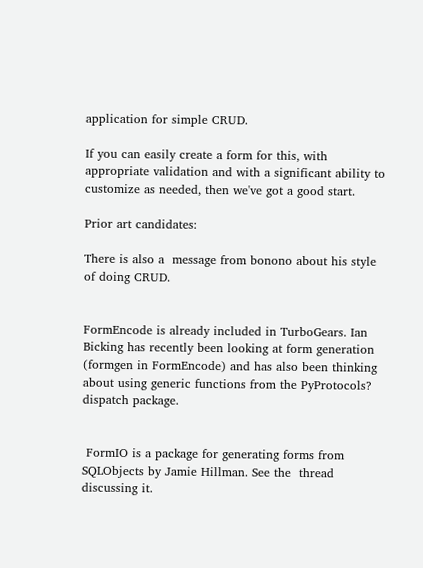application for simple CRUD.

If you can easily create a form for this, with appropriate validation and with a significant ability to customize as needed, then we've got a good start.

Prior art candidates:

There is also a  message from bonono about his style of doing CRUD.


FormEncode is already included in TurboGears. Ian Bicking has recently been looking at form generation (formgen in FormEncode) and has also been thinking about using generic functions from the PyProtocols? dispatch package.


 FormIO is a package for generating forms from SQLObjects by Jamie Hillman. See the  thread discussing it.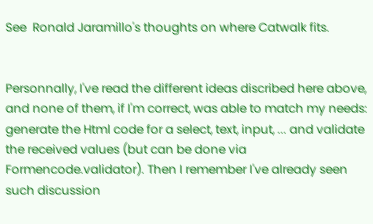See  Ronald Jaramillo's thoughts on where Catwalk fits.


Personnally, I've read the different ideas discribed here above, and none of them, if I'm correct, was able to match my needs: generate the Html code for a select, text, input, ... and validate the received values (but can be done via Formencode.validator). Then I remember I've already seen such discussion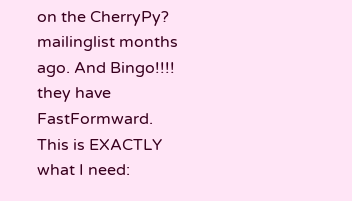on the CherryPy? mailinglist months ago. And Bingo!!!! they have  FastFormward. This is EXACTLY what I need: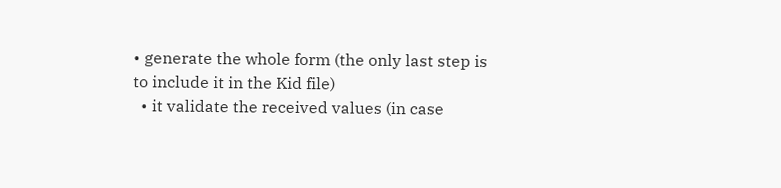• generate the whole form (the only last step is to include it in the Kid file)
  • it validate the received values (in case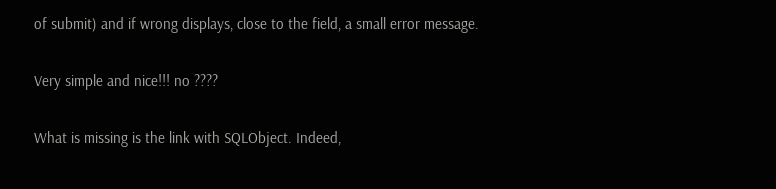of submit) and if wrong displays, close to the field, a small error message.

Very simple and nice!!! no ????

What is missing is the link with SQLObject. Indeed,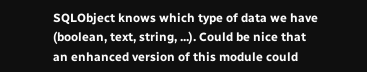SQLObject knows which type of data we have (boolean, text, string, ...). Could be nice that an enhanced version of this module could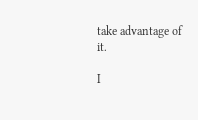take advantage of it.

I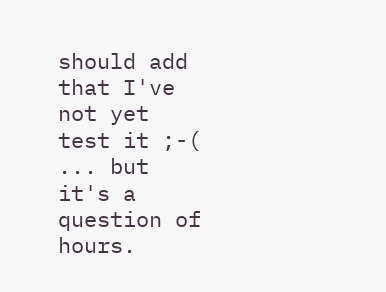should add that I've not yet test it ;-( ... but it's a question of hours.